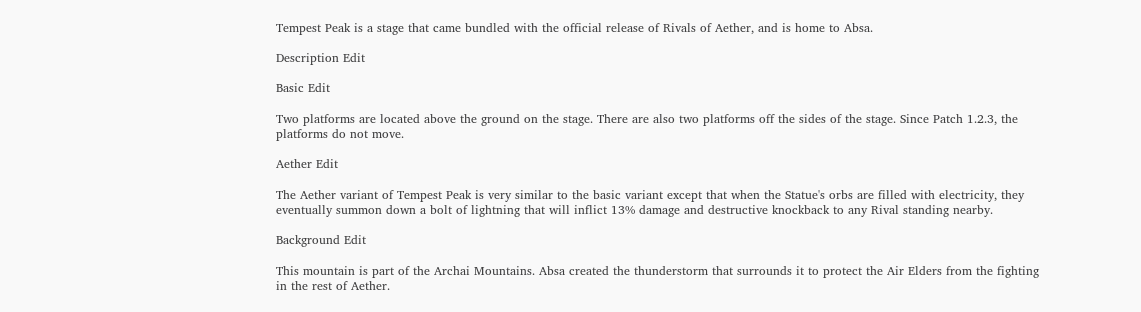Tempest Peak is a stage that came bundled with the official release of Rivals of Aether, and is home to Absa.

Description Edit

Basic Edit

Two platforms are located above the ground on the stage. There are also two platforms off the sides of the stage. Since Patch 1.2.3, the platforms do not move.

Aether Edit

The Aether variant of Tempest Peak is very similar to the basic variant except that when the Statue's orbs are filled with electricity, they eventually summon down a bolt of lightning that will inflict 13% damage and destructive knockback to any Rival standing nearby.

Background Edit

This mountain is part of the Archai Mountains. Absa created the thunderstorm that surrounds it to protect the Air Elders from the fighting in the rest of Aether.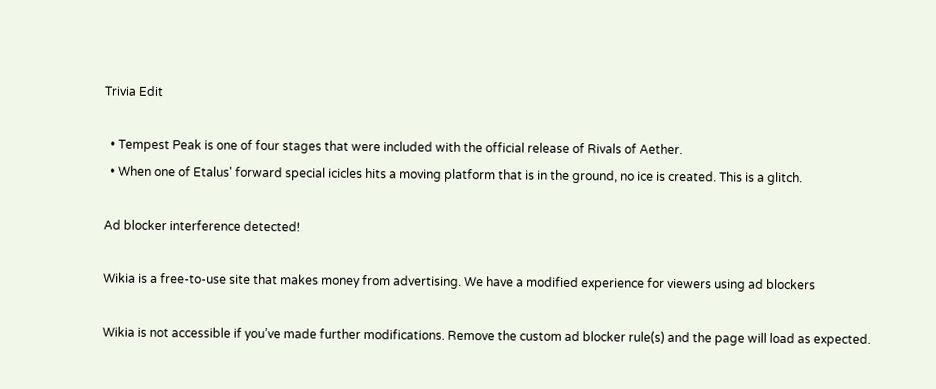Trivia Edit

  • Tempest Peak is one of four stages that were included with the official release of Rivals of Aether.
  • When one of Etalus' forward special icicles hits a moving platform that is in the ground, no ice is created. This is a glitch.

Ad blocker interference detected!

Wikia is a free-to-use site that makes money from advertising. We have a modified experience for viewers using ad blockers

Wikia is not accessible if you’ve made further modifications. Remove the custom ad blocker rule(s) and the page will load as expected.